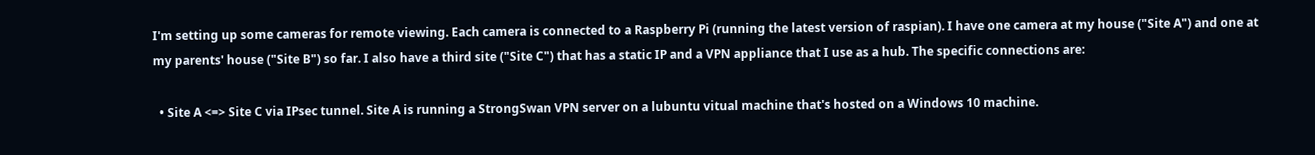I'm setting up some cameras for remote viewing. Each camera is connected to a Raspberry Pi (running the latest version of raspian). I have one camera at my house ("Site A") and one at my parents' house ("Site B") so far. I also have a third site ("Site C") that has a static IP and a VPN appliance that I use as a hub. The specific connections are:

  • Site A <=> Site C via IPsec tunnel. Site A is running a StrongSwan VPN server on a lubuntu vitual machine that's hosted on a Windows 10 machine.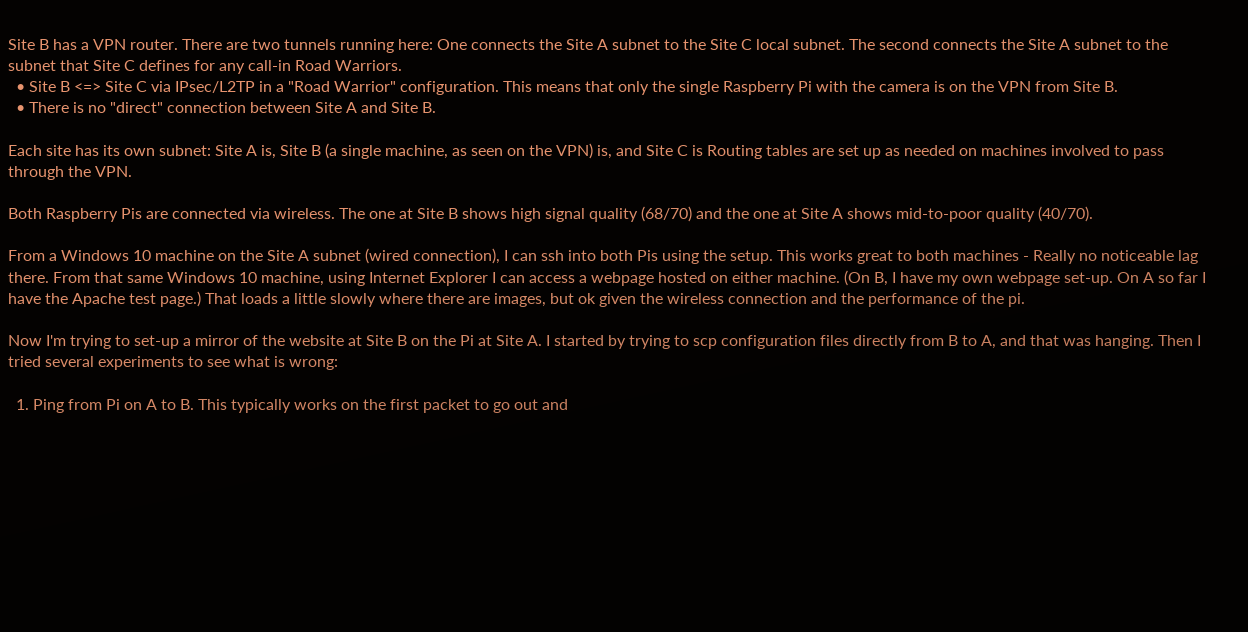Site B has a VPN router. There are two tunnels running here: One connects the Site A subnet to the Site C local subnet. The second connects the Site A subnet to the subnet that Site C defines for any call-in Road Warriors.
  • Site B <=> Site C via IPsec/L2TP in a "Road Warrior" configuration. This means that only the single Raspberry Pi with the camera is on the VPN from Site B.
  • There is no "direct" connection between Site A and Site B.

Each site has its own subnet: Site A is, Site B (a single machine, as seen on the VPN) is, and Site C is Routing tables are set up as needed on machines involved to pass through the VPN.

Both Raspberry Pis are connected via wireless. The one at Site B shows high signal quality (68/70) and the one at Site A shows mid-to-poor quality (40/70).

From a Windows 10 machine on the Site A subnet (wired connection), I can ssh into both Pis using the setup. This works great to both machines - Really no noticeable lag there. From that same Windows 10 machine, using Internet Explorer I can access a webpage hosted on either machine. (On B, I have my own webpage set-up. On A so far I have the Apache test page.) That loads a little slowly where there are images, but ok given the wireless connection and the performance of the pi.

Now I'm trying to set-up a mirror of the website at Site B on the Pi at Site A. I started by trying to scp configuration files directly from B to A, and that was hanging. Then I tried several experiments to see what is wrong:

  1. Ping from Pi on A to B. This typically works on the first packet to go out and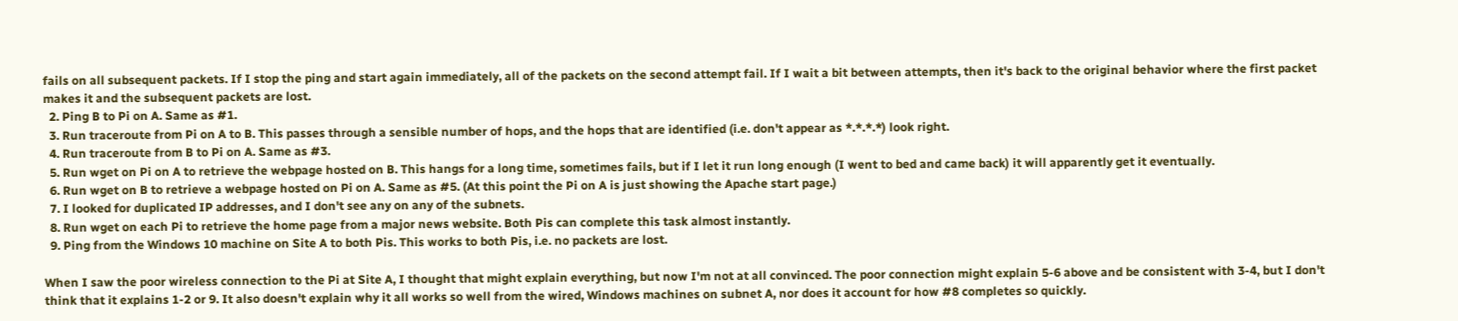fails on all subsequent packets. If I stop the ping and start again immediately, all of the packets on the second attempt fail. If I wait a bit between attempts, then it's back to the original behavior where the first packet makes it and the subsequent packets are lost.
  2. Ping B to Pi on A. Same as #1.
  3. Run traceroute from Pi on A to B. This passes through a sensible number of hops, and the hops that are identified (i.e. don't appear as *.*.*.*) look right.
  4. Run traceroute from B to Pi on A. Same as #3.
  5. Run wget on Pi on A to retrieve the webpage hosted on B. This hangs for a long time, sometimes fails, but if I let it run long enough (I went to bed and came back) it will apparently get it eventually.
  6. Run wget on B to retrieve a webpage hosted on Pi on A. Same as #5. (At this point the Pi on A is just showing the Apache start page.)
  7. I looked for duplicated IP addresses, and I don't see any on any of the subnets.
  8. Run wget on each Pi to retrieve the home page from a major news website. Both Pis can complete this task almost instantly.
  9. Ping from the Windows 10 machine on Site A to both Pis. This works to both Pis, i.e. no packets are lost.

When I saw the poor wireless connection to the Pi at Site A, I thought that might explain everything, but now I'm not at all convinced. The poor connection might explain 5-6 above and be consistent with 3-4, but I don't think that it explains 1-2 or 9. It also doesn't explain why it all works so well from the wired, Windows machines on subnet A, nor does it account for how #8 completes so quickly.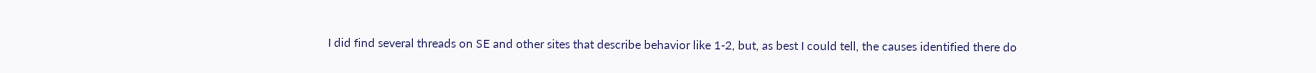I did find several threads on SE and other sites that describe behavior like 1-2, but, as best I could tell, the causes identified there do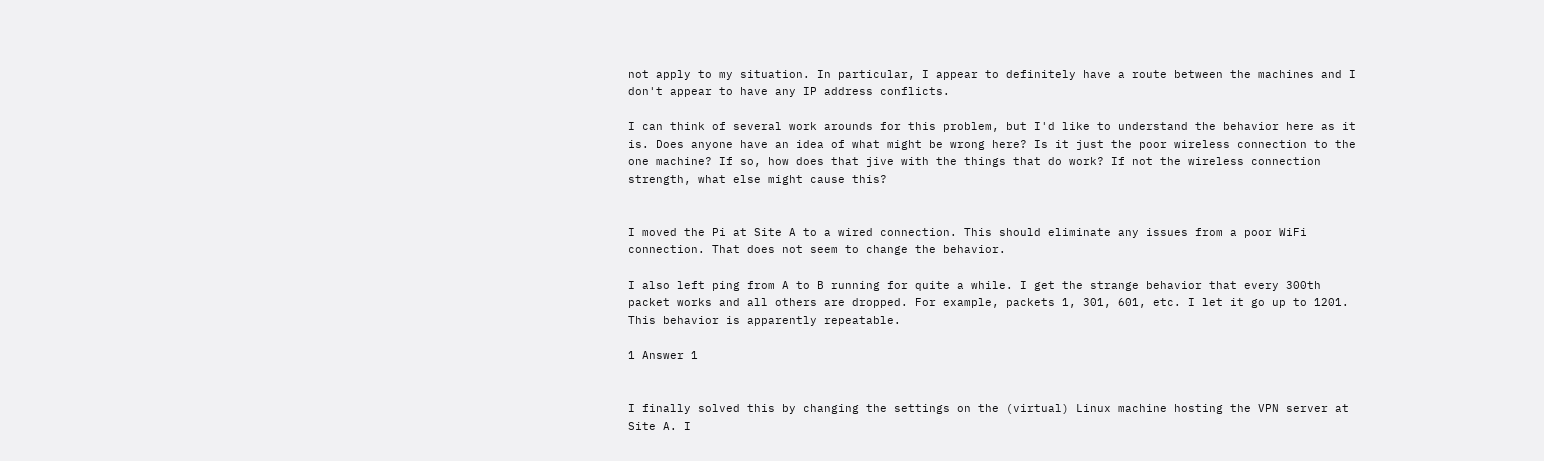not apply to my situation. In particular, I appear to definitely have a route between the machines and I don't appear to have any IP address conflicts.

I can think of several work arounds for this problem, but I'd like to understand the behavior here as it is. Does anyone have an idea of what might be wrong here? Is it just the poor wireless connection to the one machine? If so, how does that jive with the things that do work? If not the wireless connection strength, what else might cause this?


I moved the Pi at Site A to a wired connection. This should eliminate any issues from a poor WiFi connection. That does not seem to change the behavior.

I also left ping from A to B running for quite a while. I get the strange behavior that every 300th packet works and all others are dropped. For example, packets 1, 301, 601, etc. I let it go up to 1201. This behavior is apparently repeatable.

1 Answer 1


I finally solved this by changing the settings on the (virtual) Linux machine hosting the VPN server at Site A. I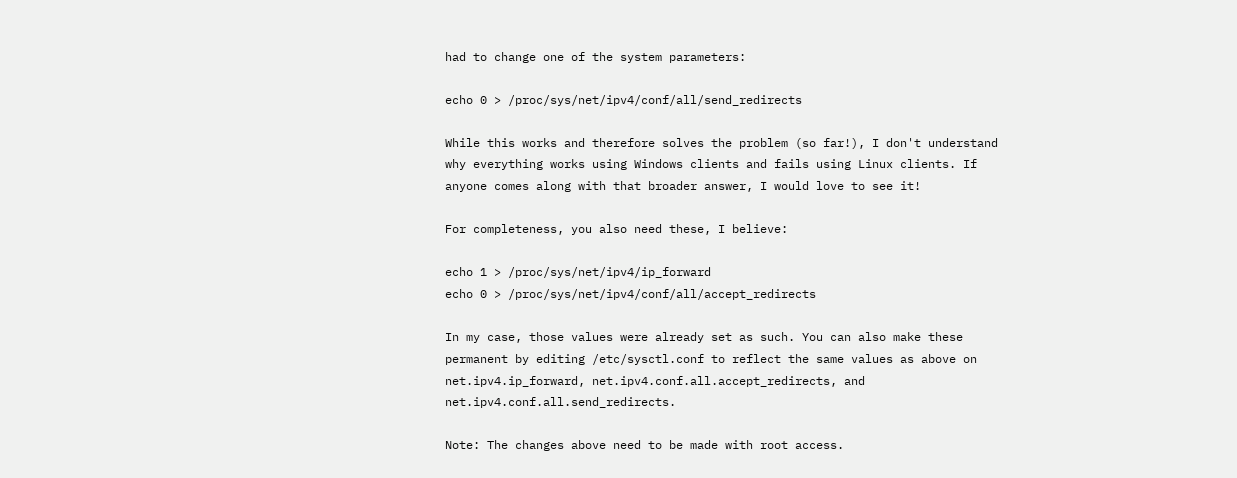had to change one of the system parameters:

echo 0 > /proc/sys/net/ipv4/conf/all/send_redirects

While this works and therefore solves the problem (so far!), I don't understand why everything works using Windows clients and fails using Linux clients. If anyone comes along with that broader answer, I would love to see it!

For completeness, you also need these, I believe:

echo 1 > /proc/sys/net/ipv4/ip_forward
echo 0 > /proc/sys/net/ipv4/conf/all/accept_redirects

In my case, those values were already set as such. You can also make these permanent by editing /etc/sysctl.conf to reflect the same values as above on net.ipv4.ip_forward, net.ipv4.conf.all.accept_redirects, and net.ipv4.conf.all.send_redirects.

Note: The changes above need to be made with root access.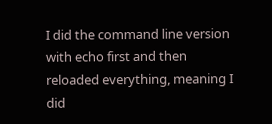I did the command line version with echo first and then reloaded everything, meaning I did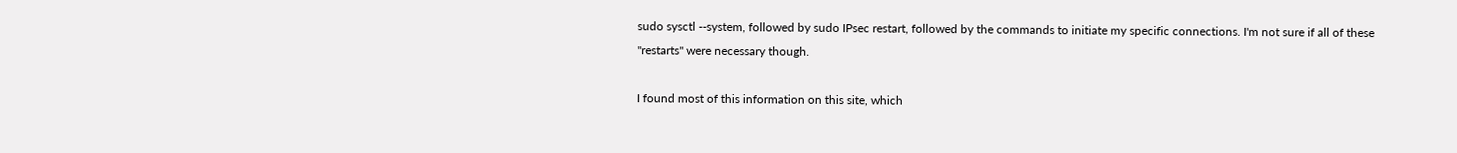sudo sysctl --system, followed by sudo IPsec restart, followed by the commands to initiate my specific connections. I'm not sure if all of these "restarts" were necessary though.

I found most of this information on this site, which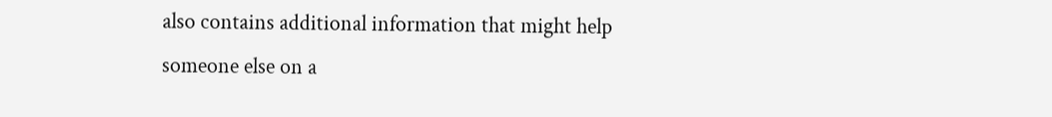also contains additional information that might help someone else on a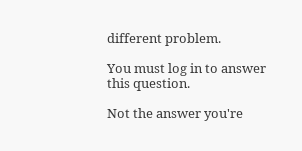different problem.

You must log in to answer this question.

Not the answer you're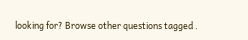looking for? Browse other questions tagged .